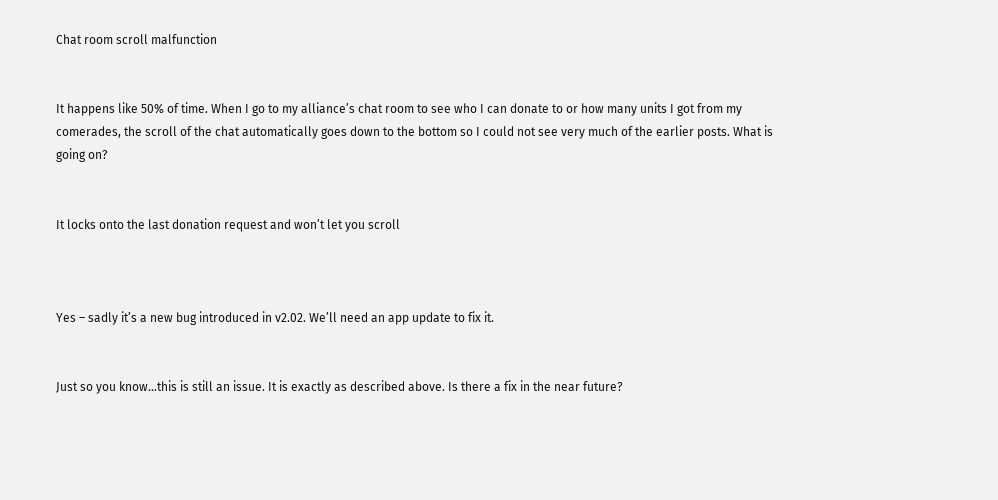Chat room scroll malfunction


It happens like 50% of time. When I go to my alliance’s chat room to see who I can donate to or how many units I got from my comerades, the scroll of the chat automatically goes down to the bottom so I could not see very much of the earlier posts. What is going on?


It locks onto the last donation request and won’t let you scroll



Yes – sadly it’s a new bug introduced in v2.02. We’ll need an app update to fix it.


Just so you know…this is still an issue. It is exactly as described above. Is there a fix in the near future?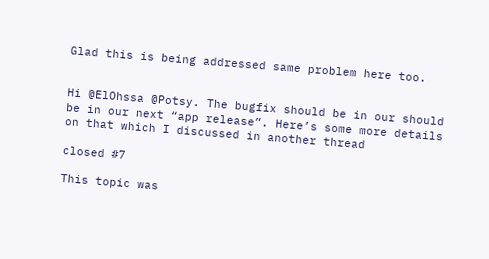Glad this is being addressed same problem here too.


Hi @ElOhssa @Potsy. The bugfix should be in our should be in our next “app release”. Here’s some more details on that which I discussed in another thread

closed #7

This topic was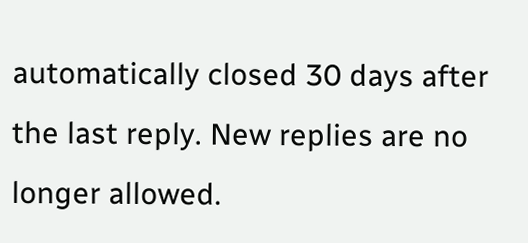automatically closed 30 days after the last reply. New replies are no longer allowed.